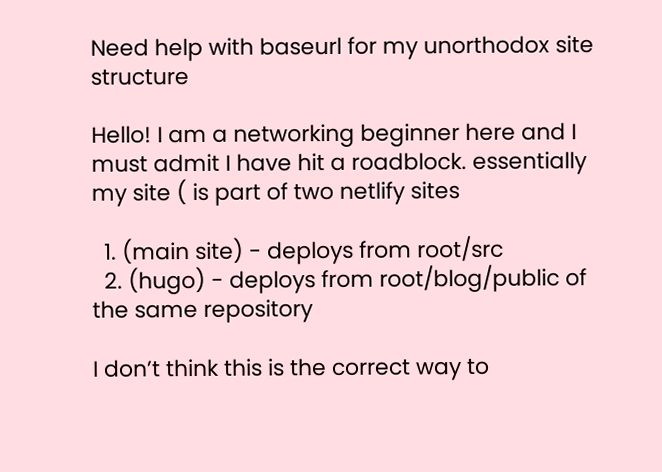Need help with baseurl for my unorthodox site structure

Hello! I am a networking beginner here and I must admit I have hit a roadblock. essentially my site ( is part of two netlify sites

  1. (main site) - deploys from root/src
  2. (hugo) - deploys from root/blog/public of the same repository

I don’t think this is the correct way to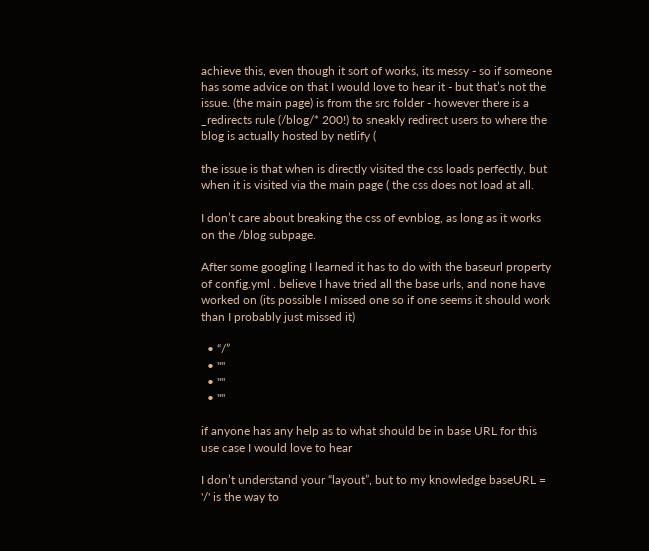achieve this, even though it sort of works, its messy - so if someone has some advice on that I would love to hear it - but that’s not the issue. (the main page) is from the src folder - however there is a _redirects rule (/blog/* 200!) to sneakly redirect users to where the blog is actually hosted by netlify (

the issue is that when is directly visited the css loads perfectly, but when it is visited via the main page ( the css does not load at all.

I don’t care about breaking the css of evnblog, as long as it works on the /blog subpage.

After some googling I learned it has to do with the baseurl property of config.yml . believe I have tried all the base urls, and none have worked on (its possible I missed one so if one seems it should work than I probably just missed it)

  • “/”
  • ""
  • ""
  • ""

if anyone has any help as to what should be in base URL for this use case I would love to hear

I don’t understand your “layout”, but to my knowledge baseURL = '/' is the way to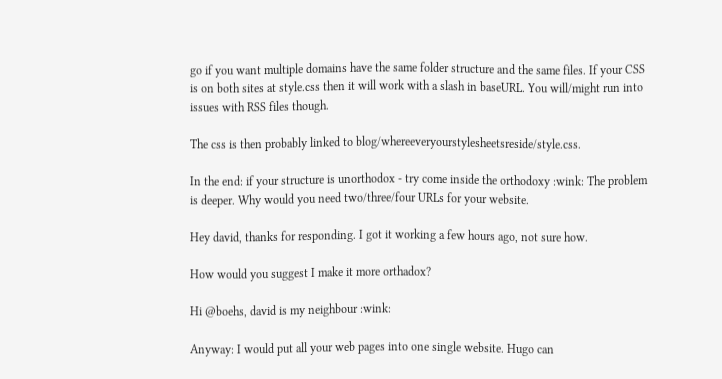go if you want multiple domains have the same folder structure and the same files. If your CSS is on both sites at style.css then it will work with a slash in baseURL. You will/might run into issues with RSS files though.

The css is then probably linked to blog/whereeveryourstylesheetsreside/style.css.

In the end: if your structure is unorthodox - try come inside the orthodoxy :wink: The problem is deeper. Why would you need two/three/four URLs for your website.

Hey david, thanks for responding. I got it working a few hours ago, not sure how.

How would you suggest I make it more orthadox?

Hi @boehs, david is my neighbour :wink:

Anyway: I would put all your web pages into one single website. Hugo can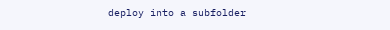deploy into a subfolder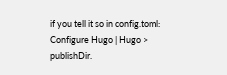if you tell it so in config.toml: Configure Hugo | Hugo > publishDir.